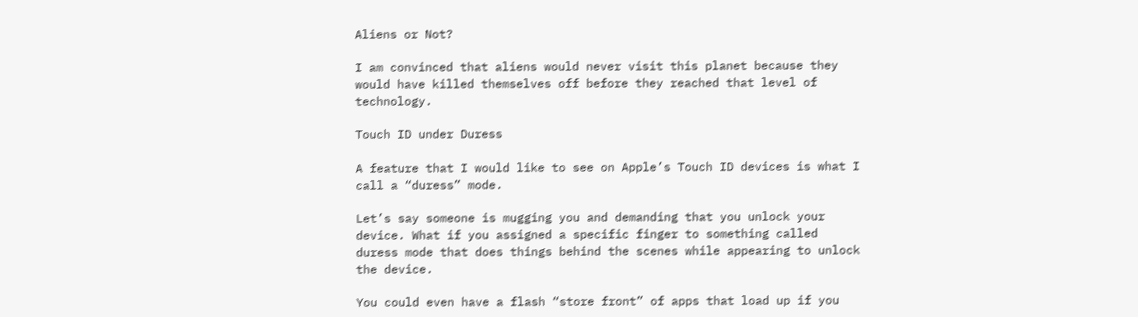Aliens or Not?

I am convinced that aliens would never visit this planet because they would have killed themselves off before they reached that level of technology.

Touch ID under Duress

A feature that I would like to see on Apple’s Touch ID devices is what I call a “duress” mode.

Let’s say someone is mugging you and demanding that you unlock your device. What if you assigned a specific finger to something called duress mode that does things behind the scenes while appearing to unlock the device.

You could even have a flash “store front” of apps that load up if you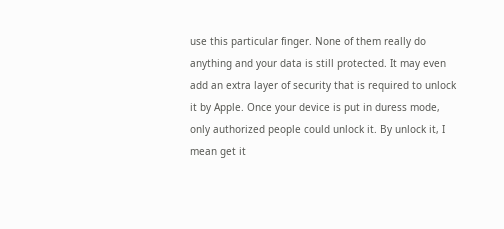use this particular finger. None of them really do anything and your data is still protected. It may even add an extra layer of security that is required to unlock it by Apple. Once your device is put in duress mode, only authorized people could unlock it. By unlock it, I mean get it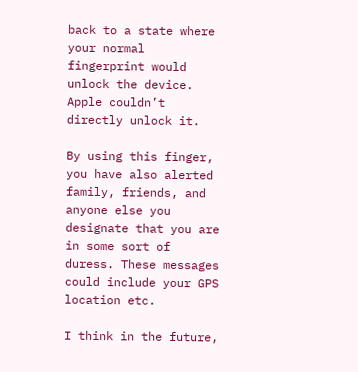back to a state where your normal fingerprint would unlock the device. Apple couldn’t directly unlock it.

By using this finger, you have also alerted family, friends, and anyone else you designate that you are in some sort of duress. These messages could include your GPS location etc.

I think in the future,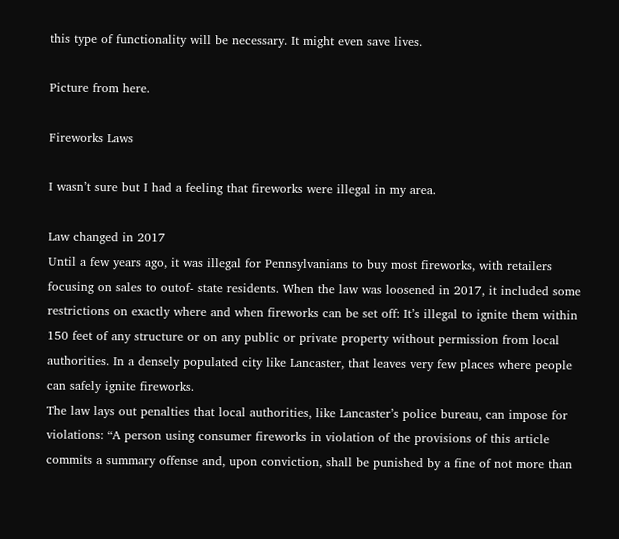this type of functionality will be necessary. It might even save lives.

Picture from here.

Fireworks Laws

I wasn’t sure but I had a feeling that fireworks were illegal in my area.

Law changed in 2017
Until a few years ago, it was illegal for Pennsylvanians to buy most fireworks, with retailers focusing on sales to outof- state residents. When the law was loosened in 2017, it included some restrictions on exactly where and when fireworks can be set off: It’s illegal to ignite them within 150 feet of any structure or on any public or private property without permission from local authorities. In a densely populated city like Lancaster, that leaves very few places where people can safely ignite fireworks.
The law lays out penalties that local authorities, like Lancaster’s police bureau, can impose for violations: “A person using consumer fireworks in violation of the provisions of this article commits a summary offense and, upon conviction, shall be punished by a fine of not more than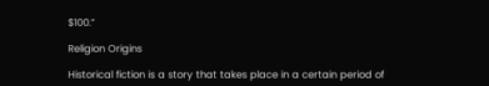$100.”

Religion Origins

Historical fiction is a story that takes place in a certain period of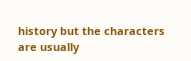history but the characters are usually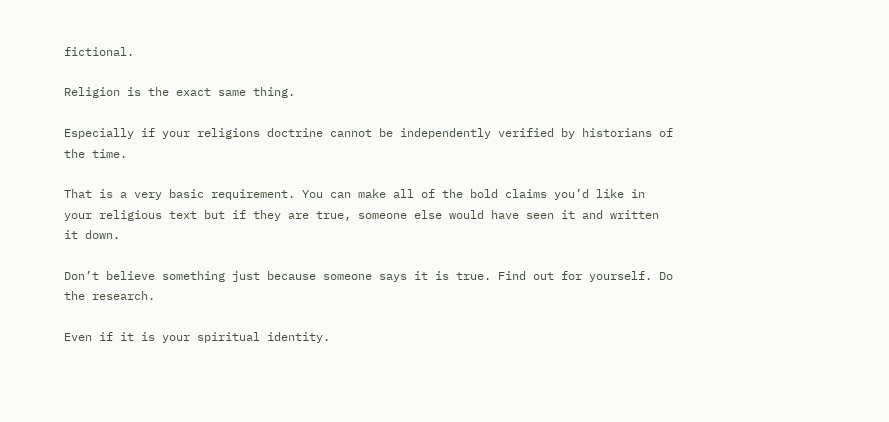fictional.

Religion is the exact same thing.

Especially if your religions doctrine cannot be independently verified by historians of the time.

That is a very basic requirement. You can make all of the bold claims you’d like in your religious text but if they are true, someone else would have seen it and written it down.

Don’t believe something just because someone says it is true. Find out for yourself. Do the research.

Even if it is your spiritual identity.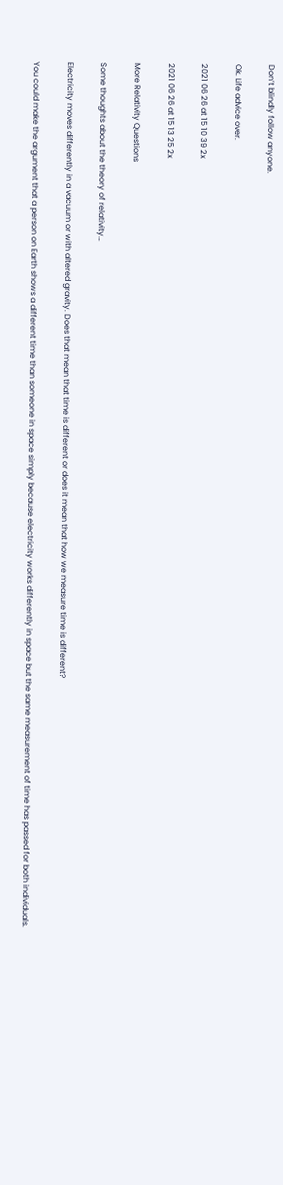Don’t blindly follow anyone.

Ok. Life advice over.

2021 06 26 at 15 10 39 2x

2021 06 26 at 15 13 25 2x

More Relativity Questions

Some thoughts about the theory of relativity…

Electricity moves differently in a vacuum or with altered gravity. Does that mean that time is different or does it mean that how we measure time is different?

You could make the argument that a person on Earth shows a different time than someone in space simply because electricity works differently in space but the same measurement of time has passed for both individuals.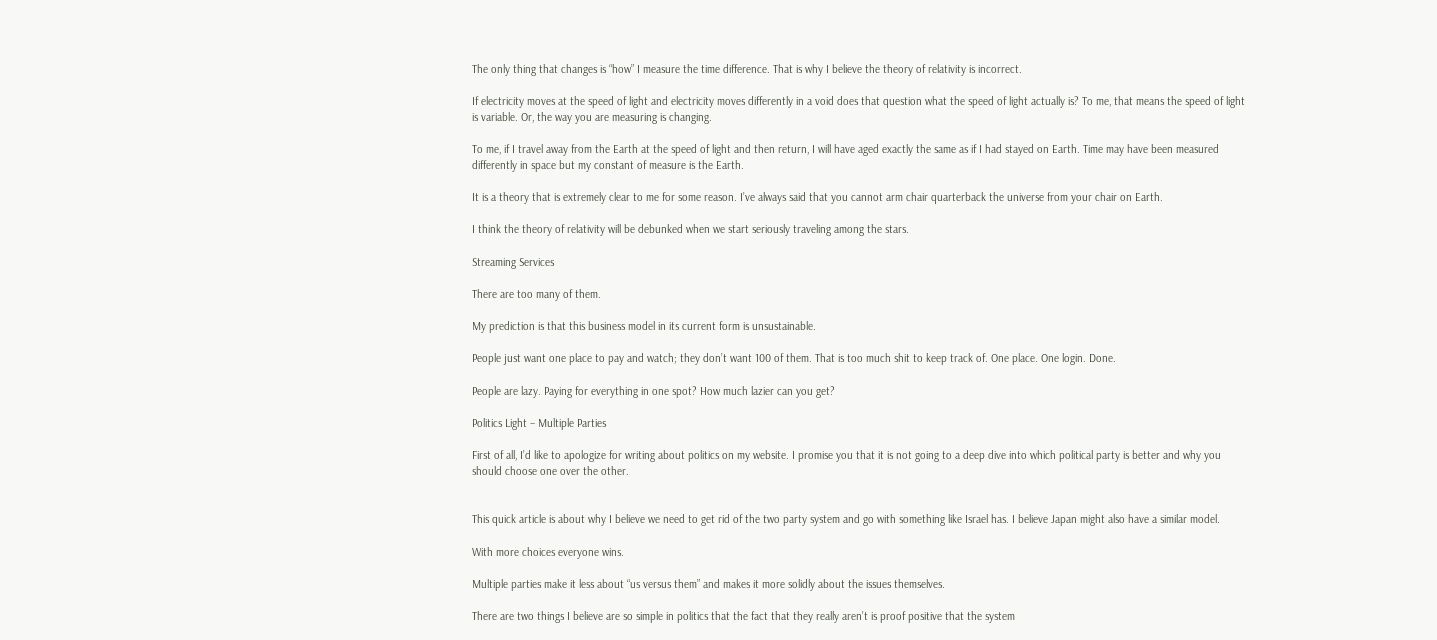The only thing that changes is “how” I measure the time difference. That is why I believe the theory of relativity is incorrect.

If electricity moves at the speed of light and electricity moves differently in a void does that question what the speed of light actually is? To me, that means the speed of light is variable. Or, the way you are measuring is changing.

To me, if I travel away from the Earth at the speed of light and then return, I will have aged exactly the same as if I had stayed on Earth. Time may have been measured differently in space but my constant of measure is the Earth.

It is a theory that is extremely clear to me for some reason. I’ve always said that you cannot arm chair quarterback the universe from your chair on Earth.

I think the theory of relativity will be debunked when we start seriously traveling among the stars.

Streaming Services

There are too many of them.

My prediction is that this business model in its current form is unsustainable.

People just want one place to pay and watch; they don’t want 100 of them. That is too much shit to keep track of. One place. One login. Done.

People are lazy. Paying for everything in one spot? How much lazier can you get?

Politics Light – Multiple Parties

First of all, I’d like to apologize for writing about politics on my website. I promise you that it is not going to a deep dive into which political party is better and why you should choose one over the other.


This quick article is about why I believe we need to get rid of the two party system and go with something like Israel has. I believe Japan might also have a similar model.

With more choices everyone wins.

Multiple parties make it less about “us versus them” and makes it more solidly about the issues themselves.

There are two things I believe are so simple in politics that the fact that they really aren’t is proof positive that the system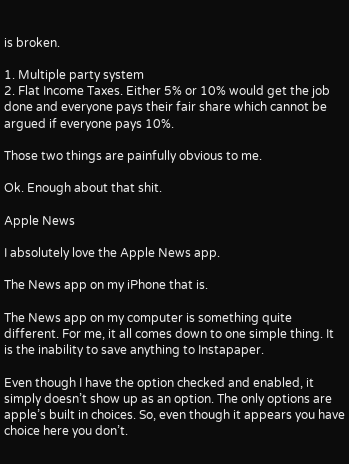is broken.

1. Multiple party system
2. Flat Income Taxes. Either 5% or 10% would get the job done and everyone pays their fair share which cannot be argued if everyone pays 10%.

Those two things are painfully obvious to me.

Ok. Enough about that shit.

Apple News

I absolutely love the Apple News app.

The News app on my iPhone that is.

The News app on my computer is something quite different. For me, it all comes down to one simple thing. It is the inability to save anything to Instapaper.

Even though I have the option checked and enabled, it simply doesn’t show up as an option. The only options are apple’s built in choices. So, even though it appears you have choice here you don’t.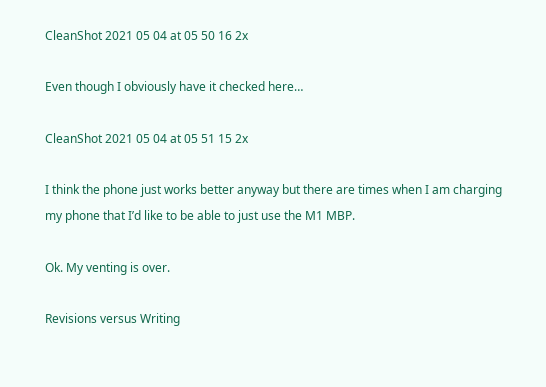CleanShot 2021 05 04 at 05 50 16 2x

Even though I obviously have it checked here…

CleanShot 2021 05 04 at 05 51 15 2x

I think the phone just works better anyway but there are times when I am charging my phone that I’d like to be able to just use the M1 MBP.

Ok. My venting is over.

Revisions versus Writing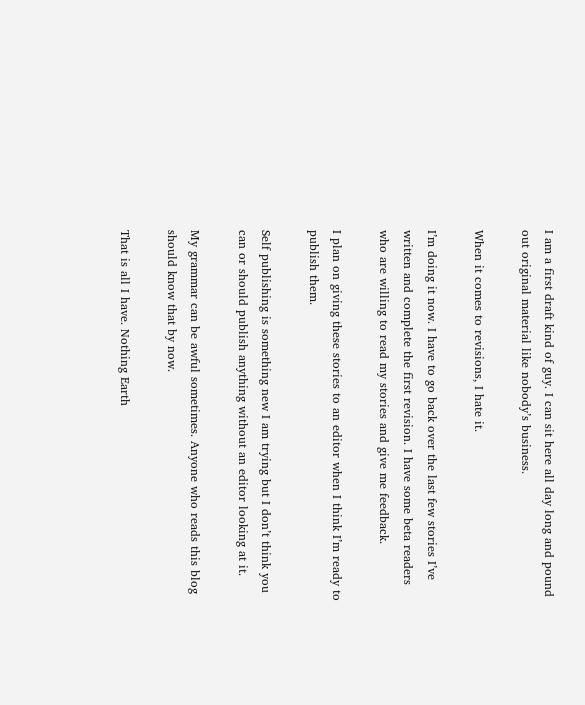I am a first draft kind of guy. I can sit here all day long and pound out original material like nobody’s business.

When it comes to revisions, I hate it.

I’m doing it now. I have to go back over the last few stories I’ve written and complete the first revision. I have some beta readers who are willing to read my stories and give me feedback.

I plan on giving these stories to an editor when I think I’m ready to publish them.

Self publishing is something new I am trying but I don’t think you can or should publish anything without an editor looking at it.

My grammar can be awful sometimes. Anyone who reads this blog should know that by now.

That is all I have. Nothing Earth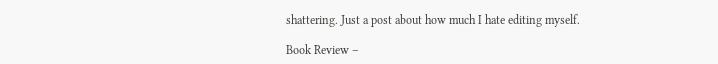shattering. Just a post about how much I hate editing myself.

Book Review –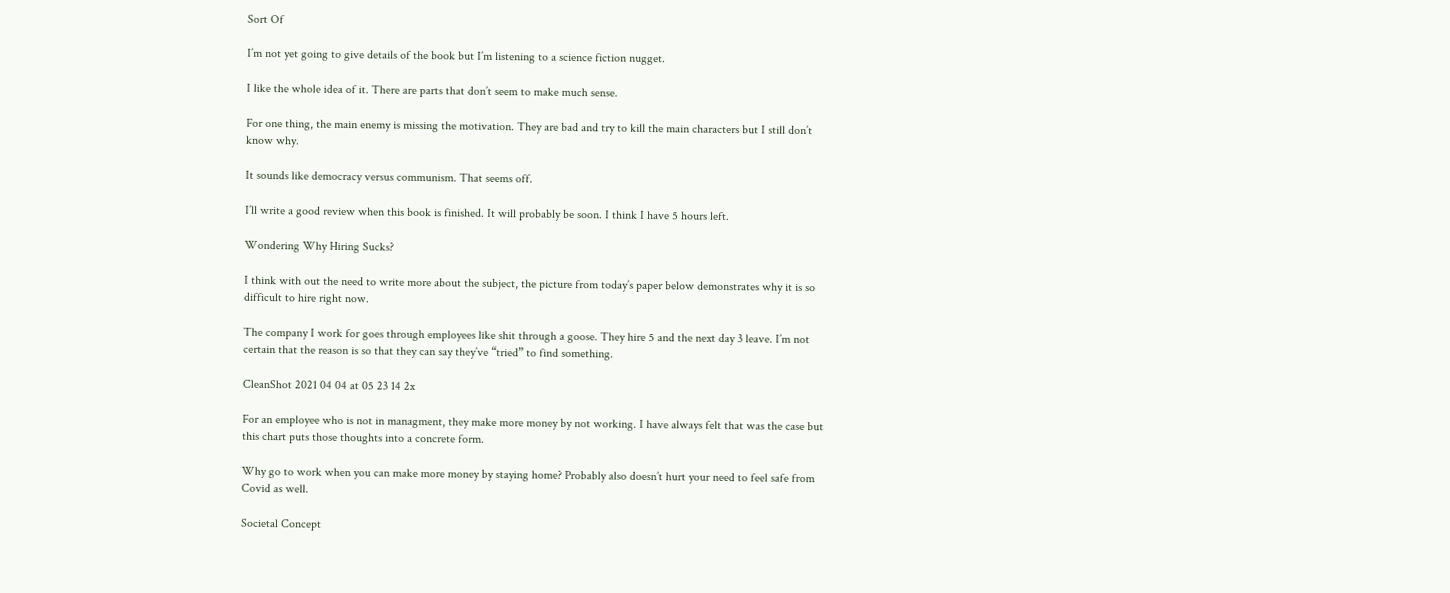Sort Of

I’m not yet going to give details of the book but I’m listening to a science fiction nugget.

I like the whole idea of it. There are parts that don’t seem to make much sense.

For one thing, the main enemy is missing the motivation. They are bad and try to kill the main characters but I still don’t know why.

It sounds like democracy versus communism. That seems off.

I’ll write a good review when this book is finished. It will probably be soon. I think I have 5 hours left.

Wondering Why Hiring Sucks?

I think with out the need to write more about the subject, the picture from today’s paper below demonstrates why it is so difficult to hire right now.

The company I work for goes through employees like shit through a goose. They hire 5 and the next day 3 leave. I’m not certain that the reason is so that they can say they’ve “tried” to find something.

CleanShot 2021 04 04 at 05 23 14 2x

For an employee who is not in managment, they make more money by not working. I have always felt that was the case but this chart puts those thoughts into a concrete form.

Why go to work when you can make more money by staying home? Probably also doesn’t hurt your need to feel safe from Covid as well.

Societal Concept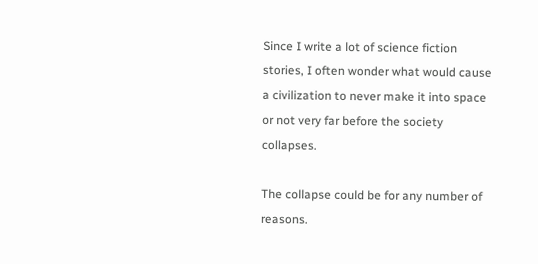Since I write a lot of science fiction stories, I often wonder what would cause a civilization to never make it into space or not very far before the society collapses.

The collapse could be for any number of reasons.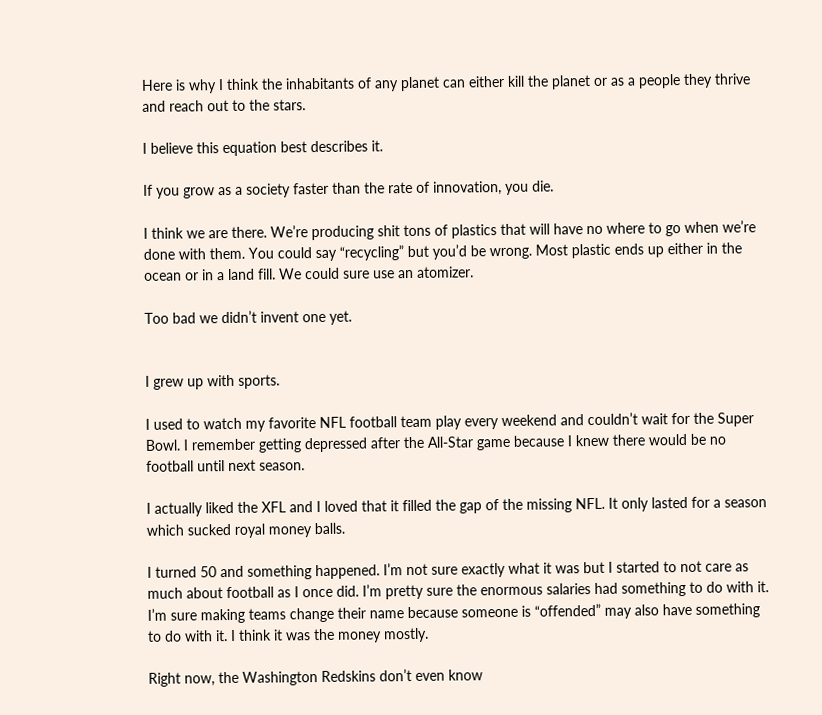Here is why I think the inhabitants of any planet can either kill the planet or as a people they thrive and reach out to the stars.

I believe this equation best describes it.

If you grow as a society faster than the rate of innovation, you die.

I think we are there. We’re producing shit tons of plastics that will have no where to go when we’re done with them. You could say “recycling” but you’d be wrong. Most plastic ends up either in the ocean or in a land fill. We could sure use an atomizer.

Too bad we didn’t invent one yet.


I grew up with sports.

I used to watch my favorite NFL football team play every weekend and couldn’t wait for the Super Bowl. I remember getting depressed after the All-Star game because I knew there would be no football until next season.

I actually liked the XFL and I loved that it filled the gap of the missing NFL. It only lasted for a season which sucked royal money balls.

I turned 50 and something happened. I’m not sure exactly what it was but I started to not care as much about football as I once did. I’m pretty sure the enormous salaries had something to do with it. I’m sure making teams change their name because someone is “offended” may also have something to do with it. I think it was the money mostly.

Right now, the Washington Redskins don’t even know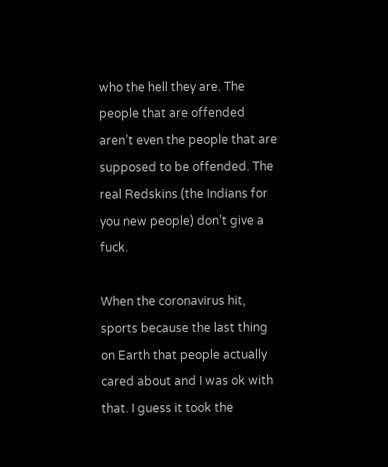who the hell they are. The people that are offended aren’t even the people that are supposed to be offended. The real Redskins (the Indians for you new people) don’t give a fuck.

When the coronavirus hit, sports because the last thing on Earth that people actually cared about and I was ok with that. I guess it took the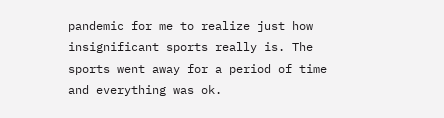pandemic for me to realize just how insignificant sports really is. The sports went away for a period of time and everything was ok.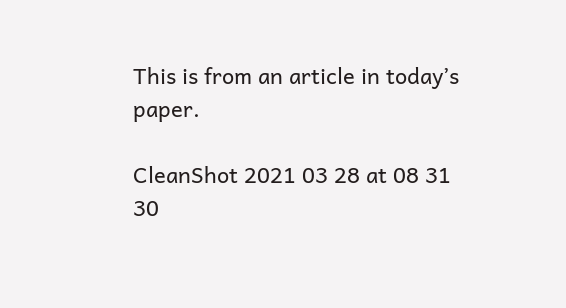This is from an article in today’s paper.

CleanShot 2021 03 28 at 08 31 30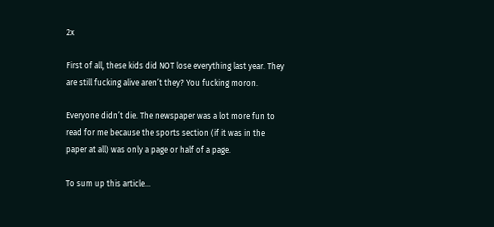2x

First of all, these kids did NOT lose everything last year. They are still fucking alive aren’t they? You fucking moron.

Everyone didn’t die. The newspaper was a lot more fun to read for me because the sports section (if it was in the paper at all) was only a page or half of a page.

To sum up this article…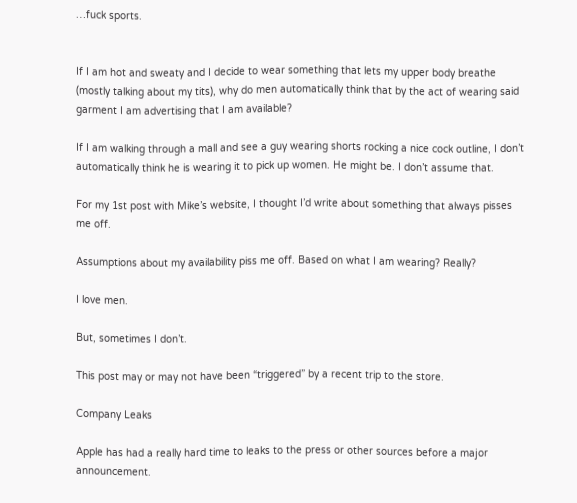…fuck sports.


If I am hot and sweaty and I decide to wear something that lets my upper body breathe (mostly talking about my tits), why do men automatically think that by the act of wearing said garment I am advertising that I am available?

If I am walking through a mall and see a guy wearing shorts rocking a nice cock outline, I don’t automatically think he is wearing it to pick up women. He might be. I don’t assume that.

For my 1st post with Mike’s website, I thought I’d write about something that always pisses me off.

Assumptions about my availability piss me off. Based on what I am wearing? Really?

I love men.

But, sometimes I don’t.

This post may or may not have been “triggered” by a recent trip to the store.

Company Leaks

Apple has had a really hard time to leaks to the press or other sources before a major announcement.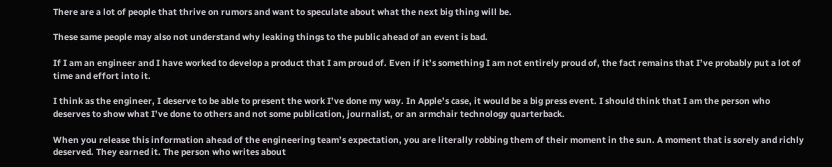There are a lot of people that thrive on rumors and want to speculate about what the next big thing will be.

These same people may also not understand why leaking things to the public ahead of an event is bad.

If I am an engineer and I have worked to develop a product that I am proud of. Even if it’s something I am not entirely proud of, the fact remains that I’ve probably put a lot of time and effort into it.

I think as the engineer, I deserve to be able to present the work I’ve done my way. In Apple’s case, it would be a big press event. I should think that I am the person who deserves to show what I’ve done to others and not some publication, journalist, or an armchair technology quarterback.

When you release this information ahead of the engineering team’s expectation, you are literally robbing them of their moment in the sun. A moment that is sorely and richly deserved. They earned it. The person who writes about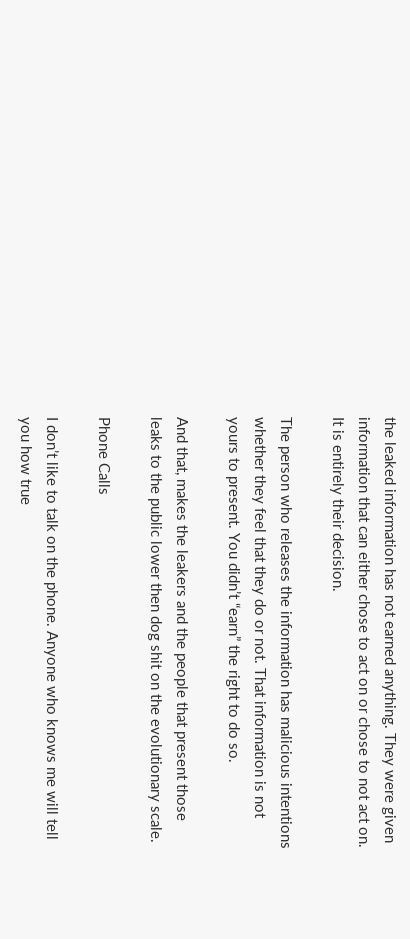the leaked information has not earned anything. They were given information that can either chose to act on or chose to not act on. It is entirely their decision.

The person who releases the information has malicious intentions whether they feel that they do or not. That information is not yours to present. You didn’t “earn” the right to do so.

And that, makes the leakers and the people that present those leaks to the public lower then dog shit on the evolutionary scale.

Phone Calls

I don’t like to talk on the phone. Anyone who knows me will tell you how true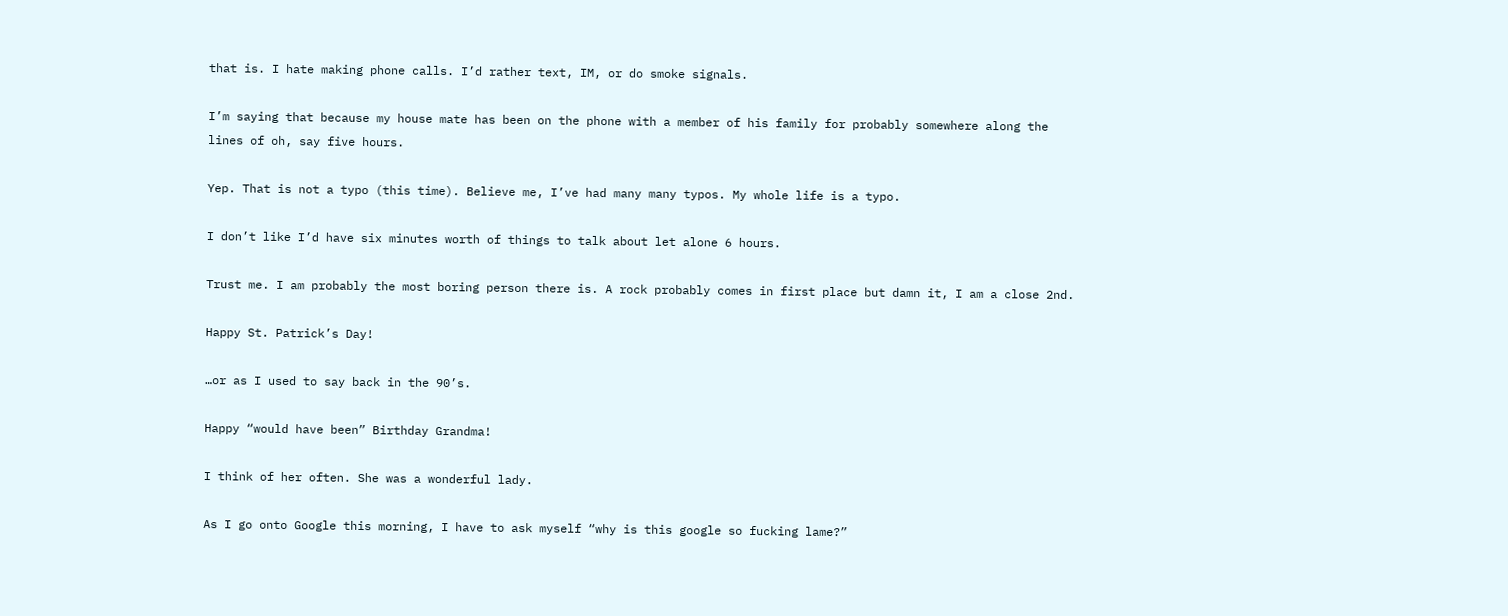that is. I hate making phone calls. I’d rather text, IM, or do smoke signals.

I’m saying that because my house mate has been on the phone with a member of his family for probably somewhere along the lines of oh, say five hours.

Yep. That is not a typo (this time). Believe me, I’ve had many many typos. My whole life is a typo.

I don’t like I’d have six minutes worth of things to talk about let alone 6 hours.

Trust me. I am probably the most boring person there is. A rock probably comes in first place but damn it, I am a close 2nd.

Happy St. Patrick’s Day!

…or as I used to say back in the 90’s.

Happy “would have been” Birthday Grandma!

I think of her often. She was a wonderful lady.

As I go onto Google this morning, I have to ask myself “why is this google so fucking lame?”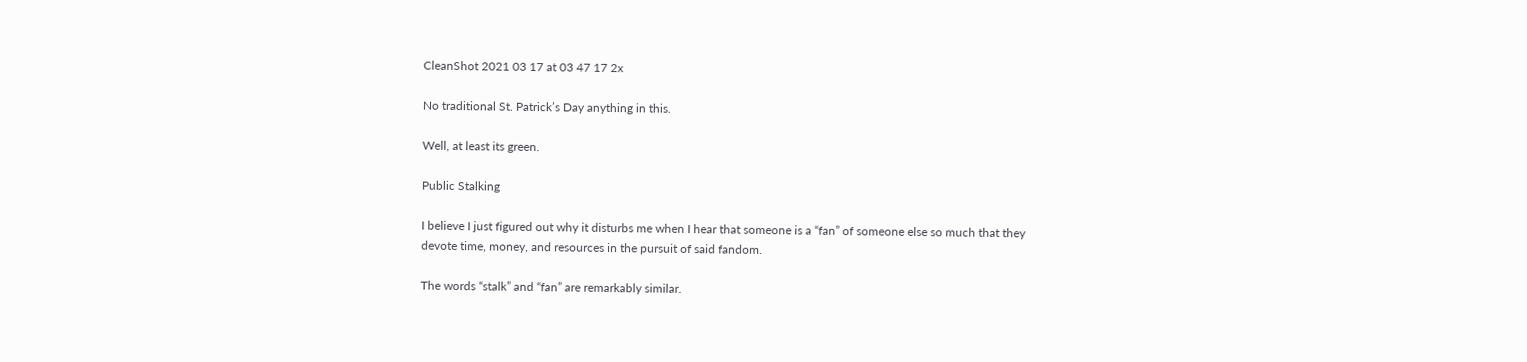CleanShot 2021 03 17 at 03 47 17 2x

No traditional St. Patrick’s Day anything in this.

Well, at least its green.

Public Stalking

I believe I just figured out why it disturbs me when I hear that someone is a “fan” of someone else so much that they devote time, money, and resources in the pursuit of said fandom.

The words “stalk” and “fan” are remarkably similar.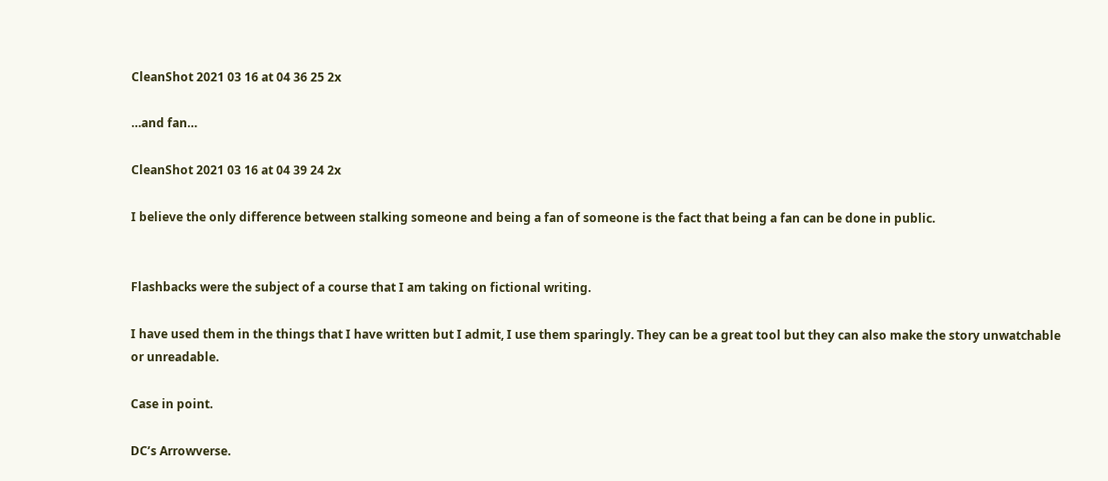CleanShot 2021 03 16 at 04 36 25 2x

…and fan…

CleanShot 2021 03 16 at 04 39 24 2x

I believe the only difference between stalking someone and being a fan of someone is the fact that being a fan can be done in public.


Flashbacks were the subject of a course that I am taking on fictional writing.

I have used them in the things that I have written but I admit, I use them sparingly. They can be a great tool but they can also make the story unwatchable or unreadable.

Case in point.

DC’s Arrowverse.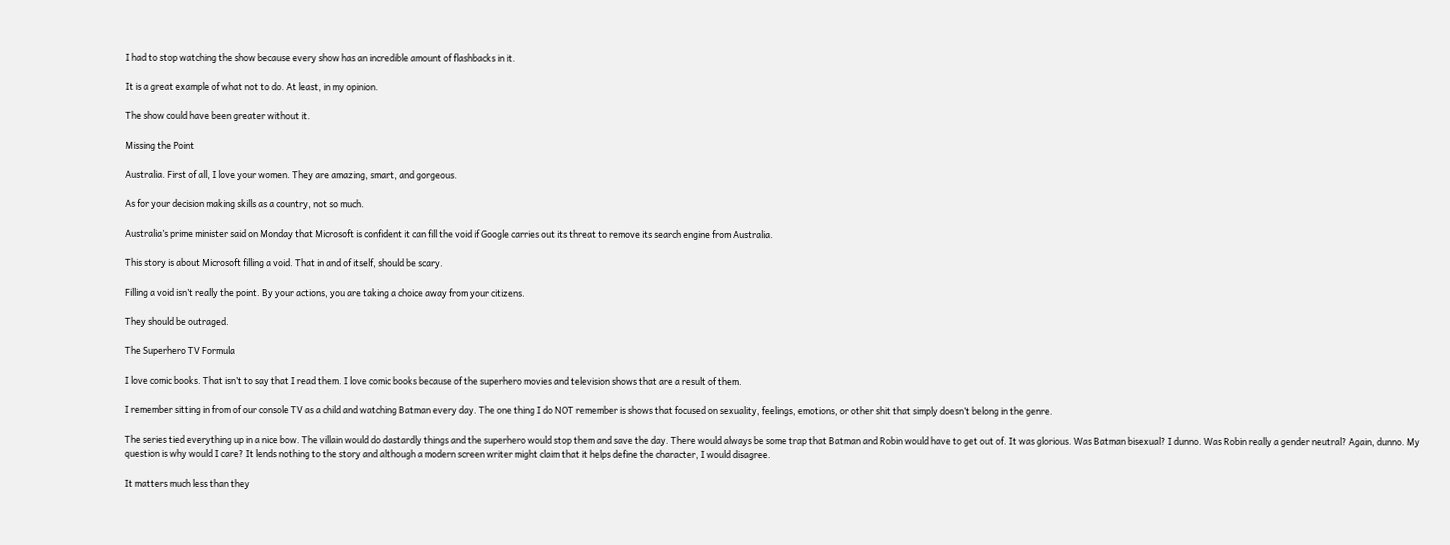I had to stop watching the show because every show has an incredible amount of flashbacks in it.

It is a great example of what not to do. At least, in my opinion.

The show could have been greater without it.

Missing the Point

Australia. First of all, I love your women. They are amazing, smart, and gorgeous.

As for your decision making skills as a country, not so much.

Australia’s prime minister said on Monday that Microsoft is confident it can fill the void if Google carries out its threat to remove its search engine from Australia.

This story is about Microsoft filling a void. That in and of itself, should be scary.

Filling a void isn’t really the point. By your actions, you are taking a choice away from your citizens.

They should be outraged.

The Superhero TV Formula

I love comic books. That isn’t to say that I read them. I love comic books because of the superhero movies and television shows that are a result of them.

I remember sitting in from of our console TV as a child and watching Batman every day. The one thing I do NOT remember is shows that focused on sexuality, feelings, emotions, or other shit that simply doesn’t belong in the genre.

The series tied everything up in a nice bow. The villain would do dastardly things and the superhero would stop them and save the day. There would always be some trap that Batman and Robin would have to get out of. It was glorious. Was Batman bisexual? I dunno. Was Robin really a gender neutral? Again, dunno. My question is why would I care? It lends nothing to the story and although a modern screen writer might claim that it helps define the character, I would disagree.

It matters much less than they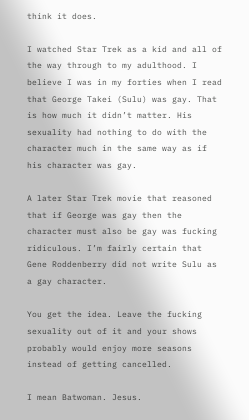think it does.

I watched Star Trek as a kid and all of the way through to my adulthood. I believe I was in my forties when I read that George Takei (Sulu) was gay. That is how much it didn’t matter. His sexuality had nothing to do with the character much in the same way as if his character was gay.

A later Star Trek movie that reasoned that if George was gay then the character must also be gay was fucking ridiculous. I’m fairly certain that Gene Roddenberry did not write Sulu as a gay character.

You get the idea. Leave the fucking sexuality out of it and your shows probably would enjoy more seasons instead of getting cancelled.

I mean Batwoman. Jesus.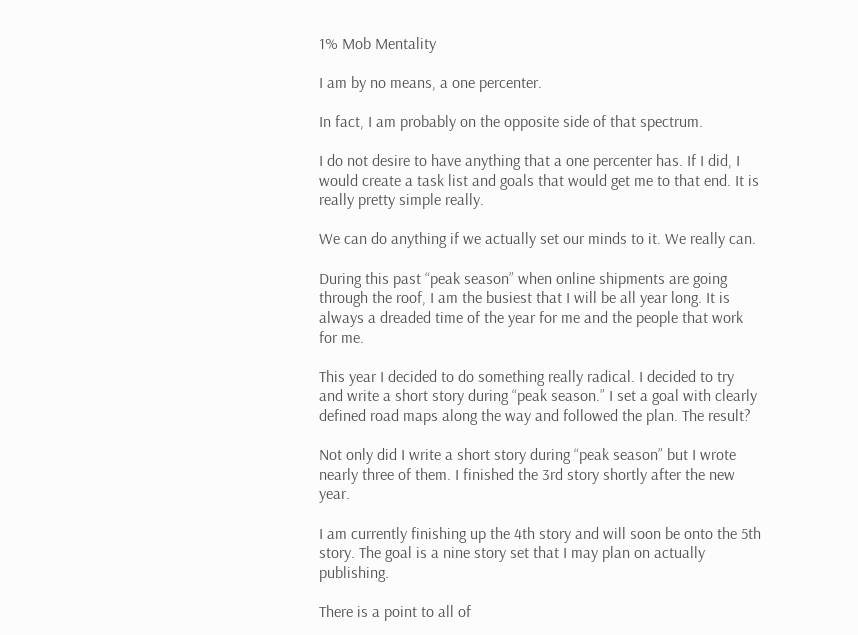1% Mob Mentality

I am by no means, a one percenter.

In fact, I am probably on the opposite side of that spectrum.

I do not desire to have anything that a one percenter has. If I did, I would create a task list and goals that would get me to that end. It is really pretty simple really.

We can do anything if we actually set our minds to it. We really can.

During this past “peak season” when online shipments are going through the roof, I am the busiest that I will be all year long. It is always a dreaded time of the year for me and the people that work for me.

This year I decided to do something really radical. I decided to try and write a short story during “peak season.” I set a goal with clearly defined road maps along the way and followed the plan. The result?

Not only did I write a short story during “peak season” but I wrote nearly three of them. I finished the 3rd story shortly after the new year.

I am currently finishing up the 4th story and will soon be onto the 5th story. The goal is a nine story set that I may plan on actually publishing.

There is a point to all of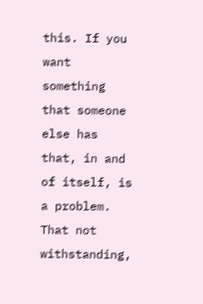this. If you want something that someone else has that, in and of itself, is a problem. That not withstanding,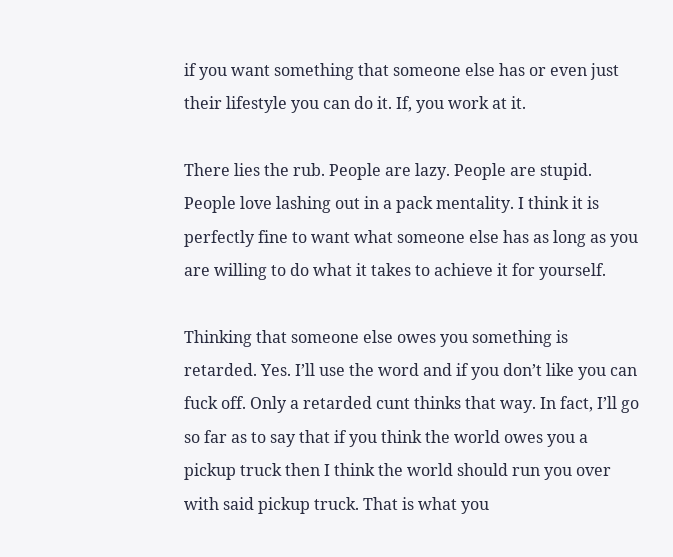if you want something that someone else has or even just their lifestyle you can do it. If, you work at it.

There lies the rub. People are lazy. People are stupid. People love lashing out in a pack mentality. I think it is perfectly fine to want what someone else has as long as you are willing to do what it takes to achieve it for yourself.

Thinking that someone else owes you something is retarded. Yes. I’ll use the word and if you don’t like you can fuck off. Only a retarded cunt thinks that way. In fact, I’ll go so far as to say that if you think the world owes you a pickup truck then I think the world should run you over with said pickup truck. That is what you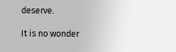deserve.

It is no wonder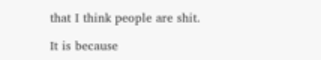that I think people are shit.

It is because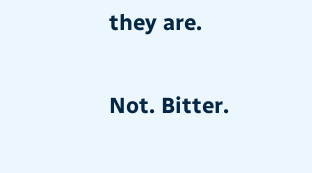they are.

Not. Bitter.